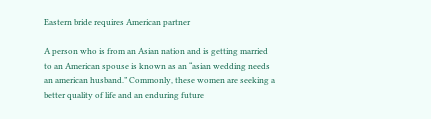Eastern bride requires American partner

A person who is from an Asian nation and is getting married to an American spouse is known as an “asian wedding needs an american husband.” Commonly, these women are seeking a better quality of life and an enduring future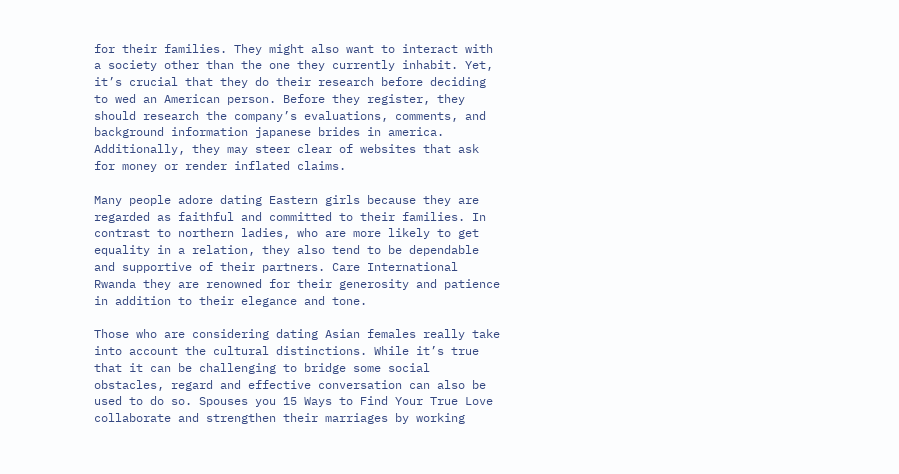for their families. They might also want to interact with a society other than the one they currently inhabit. Yet, it’s crucial that they do their research before deciding to wed an American person. Before they register, they should research the company’s evaluations, comments, and background information japanese brides in america. Additionally, they may steer clear of websites that ask for money or render inflated claims.

Many people adore dating Eastern girls because they are regarded as faithful and committed to their families. In contrast to northern ladies, who are more likely to get equality in a relation, they also tend to be dependable and supportive of their partners. Care International Rwanda they are renowned for their generosity and patience in addition to their elegance and tone.

Those who are considering dating Asian females really take into account the cultural distinctions. While it’s true that it can be challenging to bridge some social obstacles, regard and effective conversation can also be used to do so. Spouses you 15 Ways to Find Your True Love collaborate and strengthen their marriages by working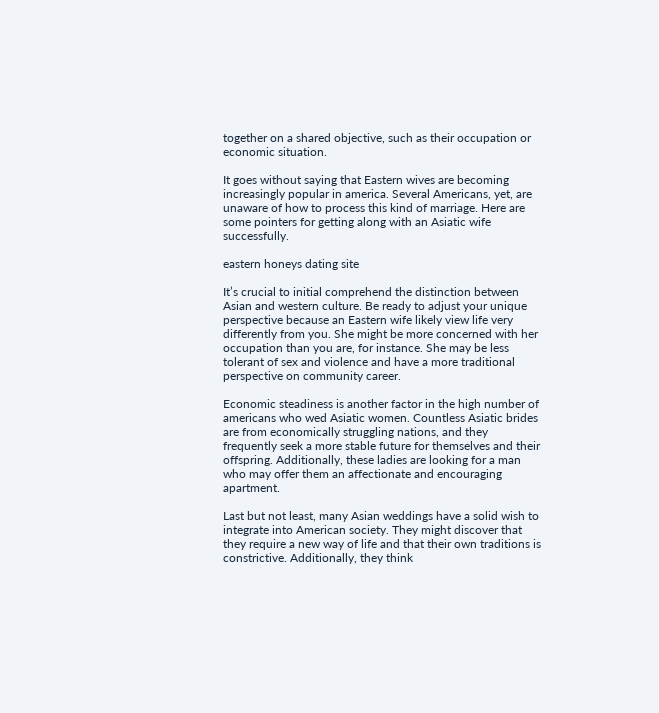together on a shared objective, such as their occupation or economic situation.

It goes without saying that Eastern wives are becoming increasingly popular in america. Several Americans, yet, are unaware of how to process this kind of marriage. Here are some pointers for getting along with an Asiatic wife successfully.

eastern honeys dating site

It’s crucial to initial comprehend the distinction between Asian and western culture. Be ready to adjust your unique perspective because an Eastern wife likely view life very differently from you. She might be more concerned with her occupation than you are, for instance. She may be less tolerant of sex and violence and have a more traditional perspective on community career.

Economic steadiness is another factor in the high number of americans who wed Asiatic women. Countless Asiatic brides are from economically struggling nations, and they frequently seek a more stable future for themselves and their offspring. Additionally, these ladies are looking for a man who may offer them an affectionate and encouraging apartment.

Last but not least, many Asian weddings have a solid wish to integrate into American society. They might discover that they require a new way of life and that their own traditions is constrictive. Additionally, they think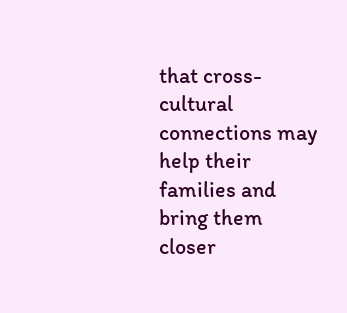that cross-cultural connections may help their families and bring them closer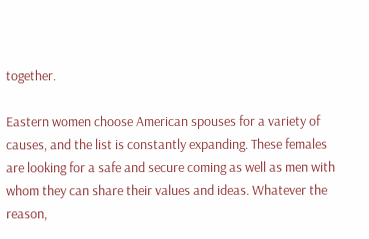together.

Eastern women choose American spouses for a variety of causes, and the list is constantly expanding. These females are looking for a safe and secure coming as well as men with whom they can share their values and ideas. Whatever the reason,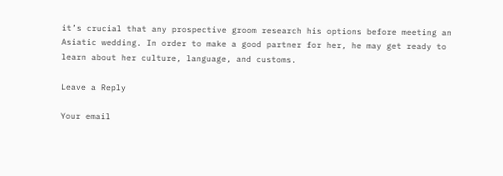it’s crucial that any prospective groom research his options before meeting an Asiatic wedding. In order to make a good partner for her, he may get ready to learn about her culture, language, and customs.

Leave a Reply

Your email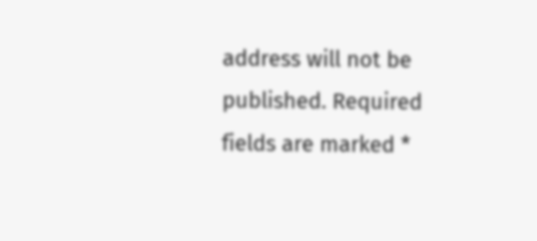address will not be published. Required fields are marked *